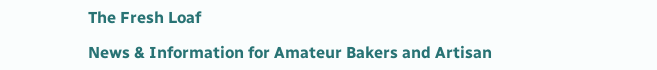The Fresh Loaf

News & Information for Amateur Bakers and Artisan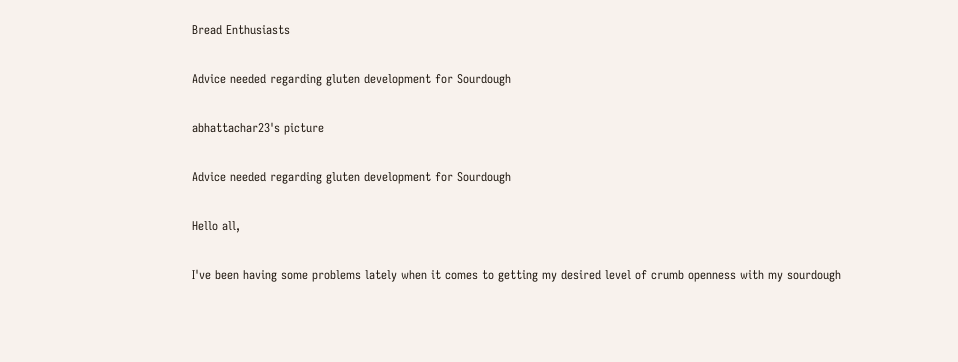Bread Enthusiasts

Advice needed regarding gluten development for Sourdough

abhattachar23's picture

Advice needed regarding gluten development for Sourdough

Hello all,

I've been having some problems lately when it comes to getting my desired level of crumb openness with my sourdough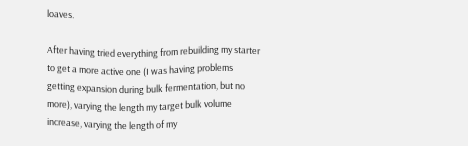loaves.

After having tried everything from rebuilding my starter to get a more active one (I was having problems getting expansion during bulk fermentation, but no more), varying the length my target bulk volume increase, varying the length of my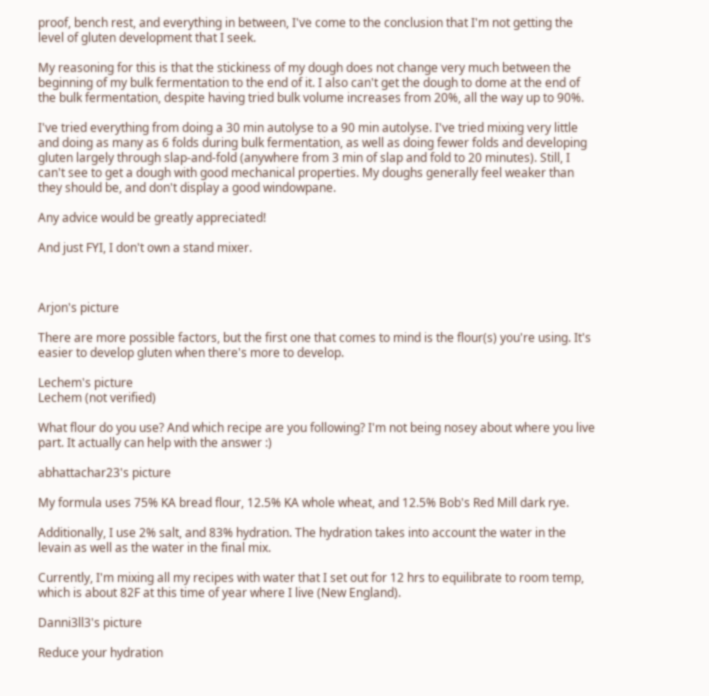proof, bench rest, and everything in between, I've come to the conclusion that I'm not getting the level of gluten development that I seek.

My reasoning for this is that the stickiness of my dough does not change very much between the beginning of my bulk fermentation to the end of it. I also can't get the dough to dome at the end of the bulk fermentation, despite having tried bulk volume increases from 20%, all the way up to 90%.

I've tried everything from doing a 30 min autolyse to a 90 min autolyse. I've tried mixing very little and doing as many as 6 folds during bulk fermentation, as well as doing fewer folds and developing gluten largely through slap-and-fold (anywhere from 3 min of slap and fold to 20 minutes). Still, I can't see to get a dough with good mechanical properties. My doughs generally feel weaker than they should be, and don't display a good windowpane.

Any advice would be greatly appreciated!

And just FYI, I don't own a stand mixer.



Arjon's picture

There are more possible factors, but the first one that comes to mind is the flour(s) you're using. It's easier to develop gluten when there's more to develop.

Lechem's picture
Lechem (not verified)

What flour do you use? And which recipe are you following? I'm not being nosey about where you live part. It actually can help with the answer :)

abhattachar23's picture

My formula uses 75% KA bread flour, 12.5% KA whole wheat, and 12.5% Bob's Red Mill dark rye.

Additionally, I use 2% salt, and 83% hydration. The hydration takes into account the water in the levain as well as the water in the final mix.

Currently, I'm mixing all my recipes with water that I set out for 12 hrs to equilibrate to room temp, which is about 82F at this time of year where I live (New England).

Danni3ll3's picture

Reduce your hydration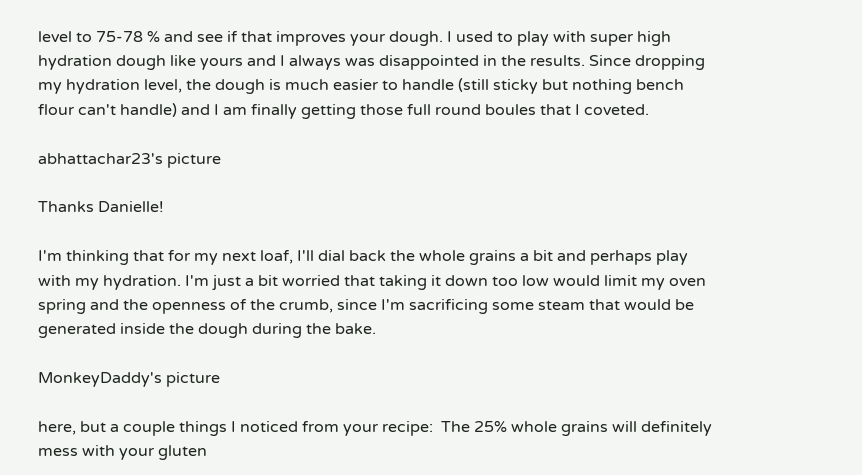level to 75-78 % and see if that improves your dough. I used to play with super high hydration dough like yours and I always was disappointed in the results. Since dropping my hydration level, the dough is much easier to handle (still sticky but nothing bench flour can't handle) and I am finally getting those full round boules that I coveted.

abhattachar23's picture

Thanks Danielle!

I'm thinking that for my next loaf, I'll dial back the whole grains a bit and perhaps play with my hydration. I'm just a bit worried that taking it down too low would limit my oven spring and the openness of the crumb, since I'm sacrificing some steam that would be generated inside the dough during the bake.

MonkeyDaddy's picture

here, but a couple things I noticed from your recipe:  The 25% whole grains will definitely mess with your gluten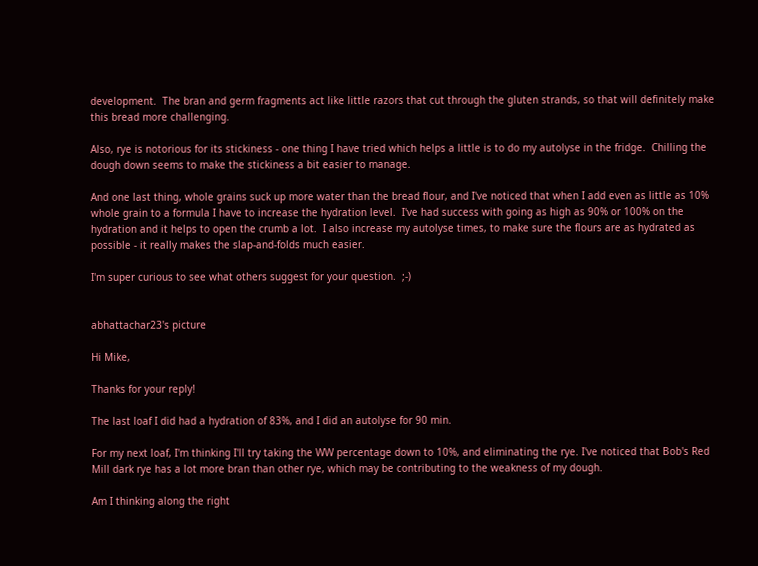development.  The bran and germ fragments act like little razors that cut through the gluten strands, so that will definitely make this bread more challenging.

Also, rye is notorious for its stickiness - one thing I have tried which helps a little is to do my autolyse in the fridge.  Chilling the dough down seems to make the stickiness a bit easier to manage.

And one last thing, whole grains suck up more water than the bread flour, and I've noticed that when I add even as little as 10% whole grain to a formula I have to increase the hydration level.  I've had success with going as high as 90% or 100% on the hydration and it helps to open the crumb a lot.  I also increase my autolyse times, to make sure the flours are as hydrated as possible - it really makes the slap-and-folds much easier.

I'm super curious to see what others suggest for your question.  ;-)


abhattachar23's picture

Hi Mike,

Thanks for your reply!

The last loaf I did had a hydration of 83%, and I did an autolyse for 90 min.

For my next loaf, I'm thinking I'll try taking the WW percentage down to 10%, and eliminating the rye. I've noticed that Bob's Red Mill dark rye has a lot more bran than other rye, which may be contributing to the weakness of my dough.

Am I thinking along the right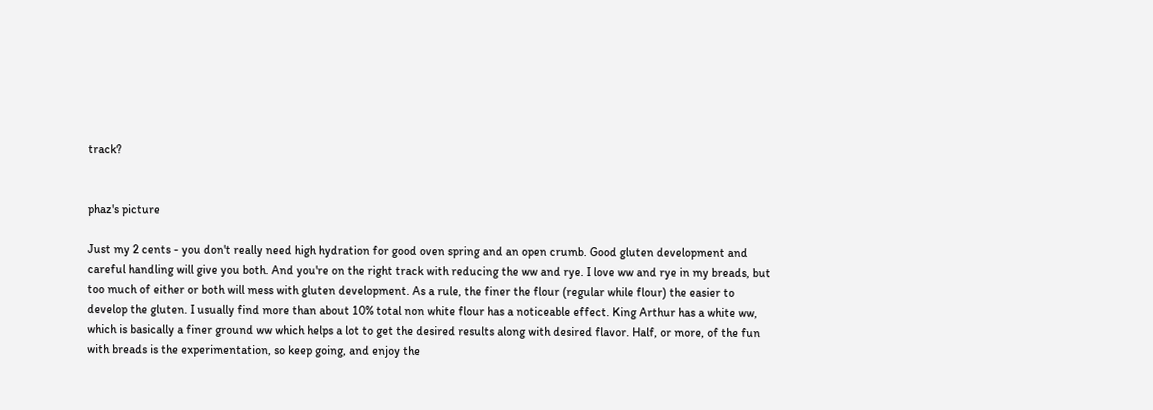track?


phaz's picture

Just my 2 cents - you don't really need high hydration for good oven spring and an open crumb. Good gluten development and careful handling will give you both. And you're on the right track with reducing the ww and rye. I love ww and rye in my breads, but too much of either or both will mess with gluten development. As a rule, the finer the flour (regular while flour) the easier to develop the gluten. I usually find more than about 10% total non white flour has a noticeable effect. King Arthur has a white ww, which is basically a finer ground ww which helps a lot to get the desired results along with desired flavor. Half, or more, of the fun with breads is the experimentation, so keep going, and enjoy the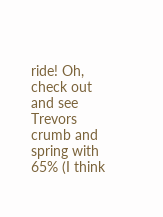ride! Oh, check out and see Trevors crumb and spring with 65% (I think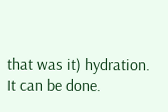that was it) hydration. It can be done.